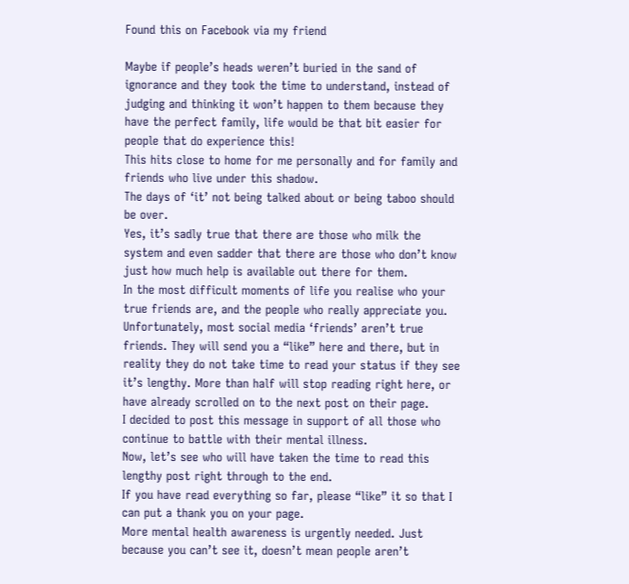Found this on Facebook via my friend

Maybe if people’s heads weren’t buried in the sand of ignorance and they took the time to understand, instead of judging and thinking it won’t happen to them because they have the perfect family, life would be that bit easier for people that do experience this!
This hits close to home for me personally and for family and friends who live under this shadow.
The days of ‘it’ not being talked about or being taboo should be over.
Yes, it’s sadly true that there are those who milk the system and even sadder that there are those who don’t know just how much help is available out there for them.
In the most difficult moments of life you realise who your true friends are, and the people who really appreciate you.
Unfortunately, most social media ‘friends’ aren’t true friends. They will send you a “like” here and there, but in reality they do not take time to read your status if they see it’s lengthy. More than half will stop reading right here, or have already scrolled on to the next post on their page.
I decided to post this message in support of all those who continue to battle with their mental illness.
Now, let’s see who will have taken the time to read this lengthy post right through to the end.
If you have read everything so far, please “like” it so that I can put a thank you on your page.
More mental health awareness is urgently needed. Just because you can’t see it, doesn’t mean people aren’t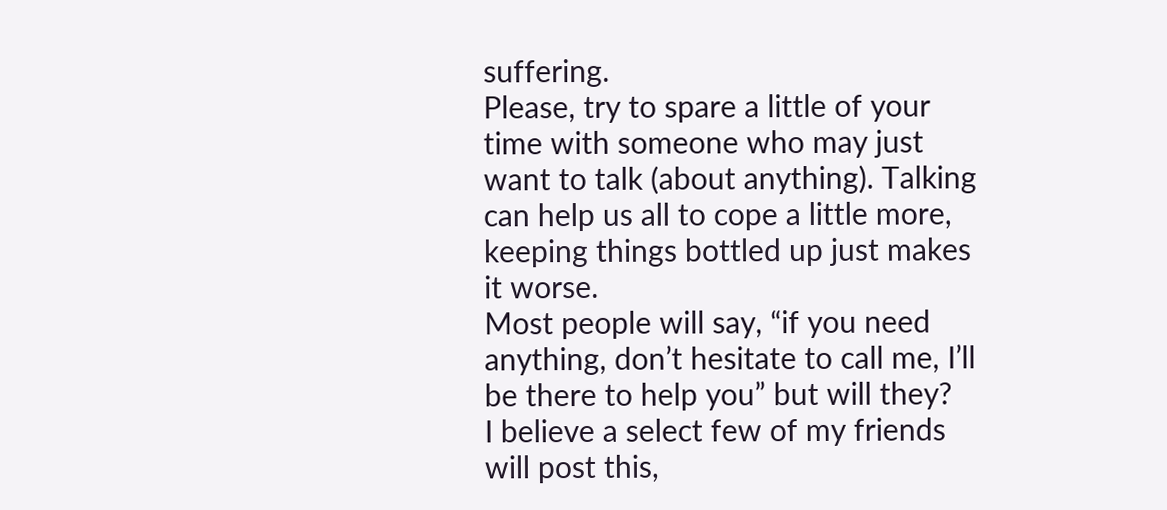suffering.
Please, try to spare a little of your time with someone who may just want to talk (about anything). Talking can help us all to cope a little more, keeping things bottled up just makes it worse.
Most people will say, “if you need anything, don’t hesitate to call me, I’ll be there to help you” but will they?
I believe a select few of my friends will post this,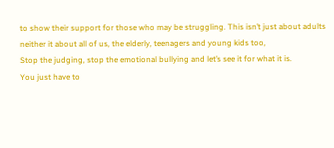to show their support for those who may be struggling. This isn’t just about adults neither it about all of us, the elderly, teenagers and young kids too,
Stop the judging, stop the emotional bullying and let’s see it for what it is.
You just have to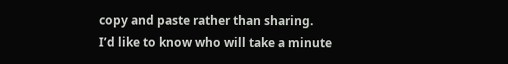copy and paste rather than sharing.
I’d like to know who will take a minute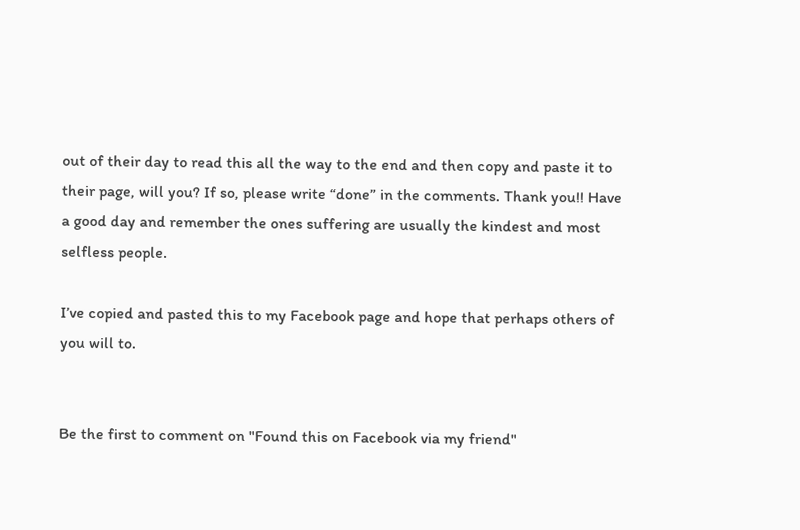out of their day to read this all the way to the end and then copy and paste it to their page, will you? If so, please write “done” in the comments. Thank you!! Have a good day and remember the ones suffering are usually the kindest and most selfless people.

I’ve copied and pasted this to my Facebook page and hope that perhaps others of you will to.


Be the first to comment on "Found this on Facebook via my friend"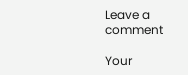Leave a comment

Your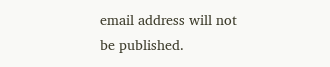email address will not be published.